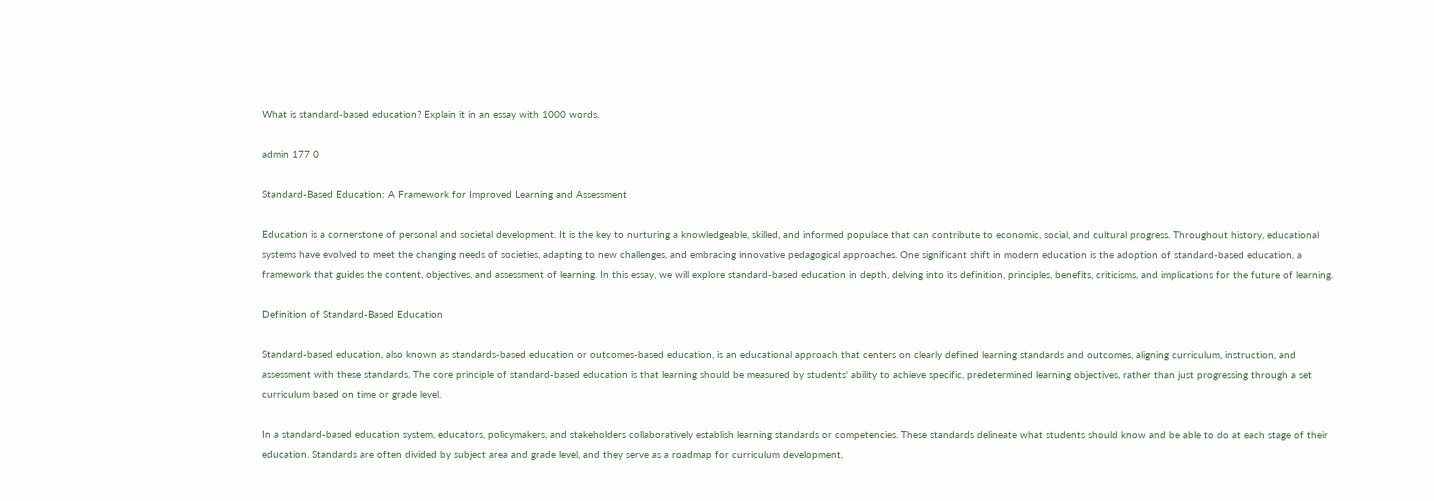What is standard-based education? Explain it in an essay with 1000 words.

admin 177 0

Standard-Based Education: A Framework for Improved Learning and Assessment

Education is a cornerstone of personal and societal development. It is the key to nurturing a knowledgeable, skilled, and informed populace that can contribute to economic, social, and cultural progress. Throughout history, educational systems have evolved to meet the changing needs of societies, adapting to new challenges, and embracing innovative pedagogical approaches. One significant shift in modern education is the adoption of standard-based education, a framework that guides the content, objectives, and assessment of learning. In this essay, we will explore standard-based education in depth, delving into its definition, principles, benefits, criticisms, and implications for the future of learning.

Definition of Standard-Based Education

Standard-based education, also known as standards-based education or outcomes-based education, is an educational approach that centers on clearly defined learning standards and outcomes, aligning curriculum, instruction, and assessment with these standards. The core principle of standard-based education is that learning should be measured by students' ability to achieve specific, predetermined learning objectives, rather than just progressing through a set curriculum based on time or grade level.

In a standard-based education system, educators, policymakers, and stakeholders collaboratively establish learning standards or competencies. These standards delineate what students should know and be able to do at each stage of their education. Standards are often divided by subject area and grade level, and they serve as a roadmap for curriculum development,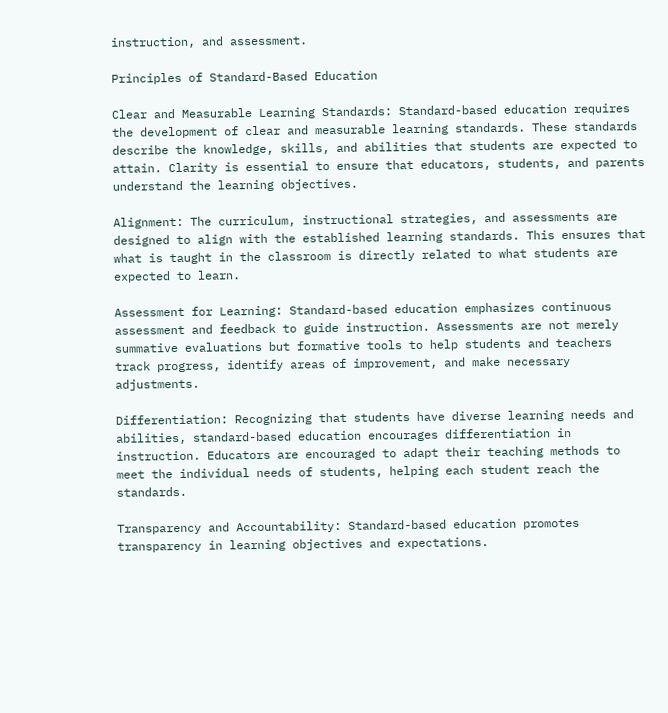instruction, and assessment.

Principles of Standard-Based Education

Clear and Measurable Learning Standards: Standard-based education requires the development of clear and measurable learning standards. These standards describe the knowledge, skills, and abilities that students are expected to attain. Clarity is essential to ensure that educators, students, and parents understand the learning objectives.

Alignment: The curriculum, instructional strategies, and assessments are designed to align with the established learning standards. This ensures that what is taught in the classroom is directly related to what students are expected to learn.

Assessment for Learning: Standard-based education emphasizes continuous assessment and feedback to guide instruction. Assessments are not merely summative evaluations but formative tools to help students and teachers track progress, identify areas of improvement, and make necessary adjustments.

Differentiation: Recognizing that students have diverse learning needs and abilities, standard-based education encourages differentiation in instruction. Educators are encouraged to adapt their teaching methods to meet the individual needs of students, helping each student reach the standards.

Transparency and Accountability: Standard-based education promotes transparency in learning objectives and expectations.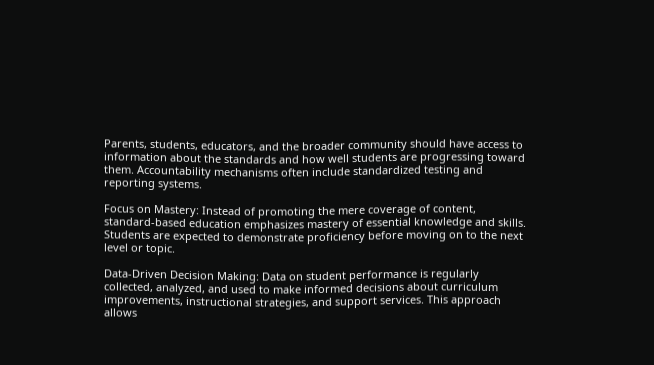Parents, students, educators, and the broader community should have access to information about the standards and how well students are progressing toward them. Accountability mechanisms often include standardized testing and reporting systems.

Focus on Mastery: Instead of promoting the mere coverage of content, standard-based education emphasizes mastery of essential knowledge and skills. Students are expected to demonstrate proficiency before moving on to the next level or topic.

Data-Driven Decision Making: Data on student performance is regularly collected, analyzed, and used to make informed decisions about curriculum improvements, instructional strategies, and support services. This approach allows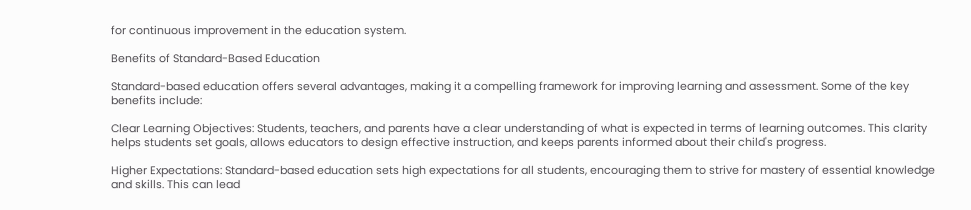for continuous improvement in the education system.

Benefits of Standard-Based Education

Standard-based education offers several advantages, making it a compelling framework for improving learning and assessment. Some of the key benefits include:

Clear Learning Objectives: Students, teachers, and parents have a clear understanding of what is expected in terms of learning outcomes. This clarity helps students set goals, allows educators to design effective instruction, and keeps parents informed about their child's progress.

Higher Expectations: Standard-based education sets high expectations for all students, encouraging them to strive for mastery of essential knowledge and skills. This can lead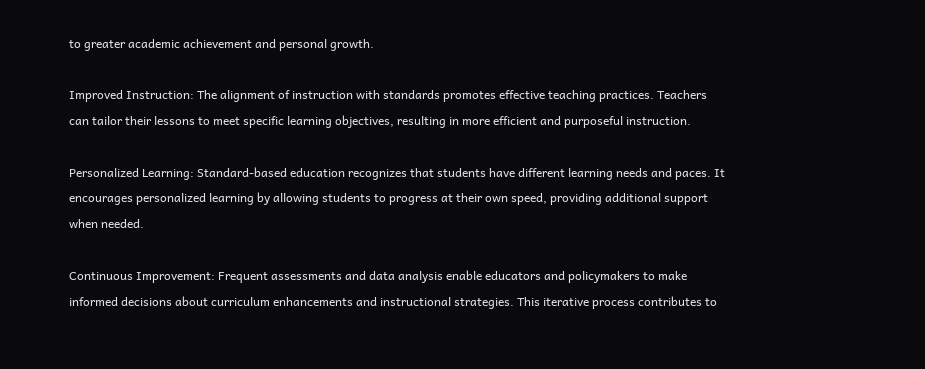to greater academic achievement and personal growth.

Improved Instruction: The alignment of instruction with standards promotes effective teaching practices. Teachers can tailor their lessons to meet specific learning objectives, resulting in more efficient and purposeful instruction.

Personalized Learning: Standard-based education recognizes that students have different learning needs and paces. It encourages personalized learning by allowing students to progress at their own speed, providing additional support when needed.

Continuous Improvement: Frequent assessments and data analysis enable educators and policymakers to make informed decisions about curriculum enhancements and instructional strategies. This iterative process contributes to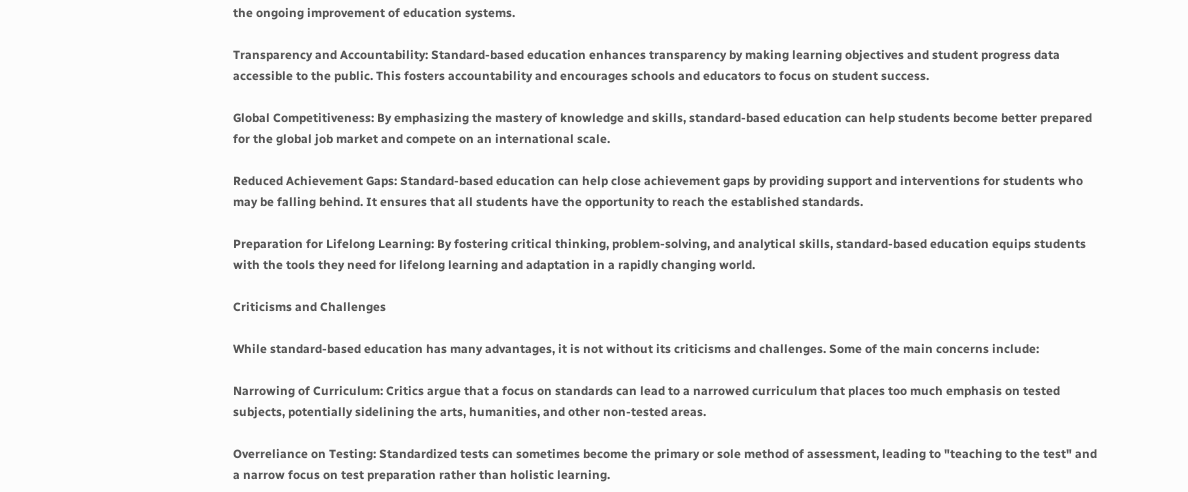the ongoing improvement of education systems.

Transparency and Accountability: Standard-based education enhances transparency by making learning objectives and student progress data accessible to the public. This fosters accountability and encourages schools and educators to focus on student success.

Global Competitiveness: By emphasizing the mastery of knowledge and skills, standard-based education can help students become better prepared for the global job market and compete on an international scale.

Reduced Achievement Gaps: Standard-based education can help close achievement gaps by providing support and interventions for students who may be falling behind. It ensures that all students have the opportunity to reach the established standards.

Preparation for Lifelong Learning: By fostering critical thinking, problem-solving, and analytical skills, standard-based education equips students with the tools they need for lifelong learning and adaptation in a rapidly changing world.

Criticisms and Challenges

While standard-based education has many advantages, it is not without its criticisms and challenges. Some of the main concerns include:

Narrowing of Curriculum: Critics argue that a focus on standards can lead to a narrowed curriculum that places too much emphasis on tested subjects, potentially sidelining the arts, humanities, and other non-tested areas.

Overreliance on Testing: Standardized tests can sometimes become the primary or sole method of assessment, leading to "teaching to the test" and a narrow focus on test preparation rather than holistic learning.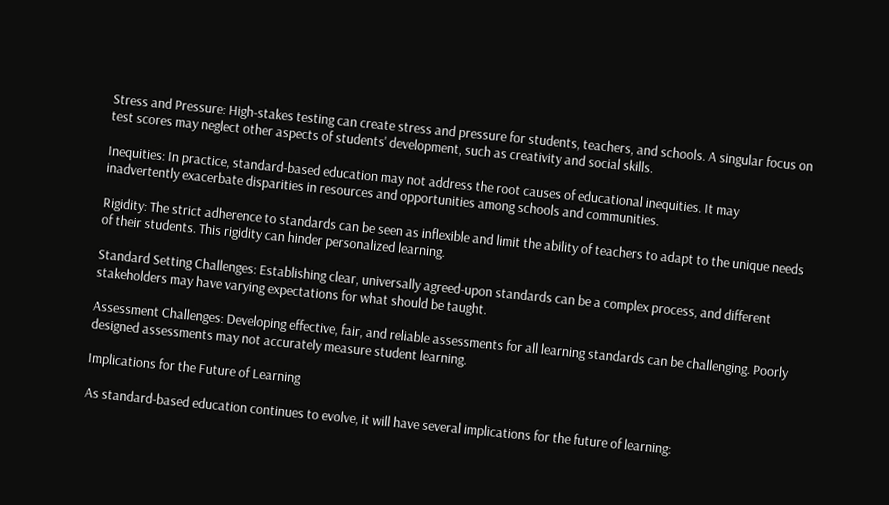Stress and Pressure: High-stakes testing can create stress and pressure for students, teachers, and schools. A singular focus on test scores may neglect other aspects of students' development, such as creativity and social skills.

Inequities: In practice, standard-based education may not address the root causes of educational inequities. It may inadvertently exacerbate disparities in resources and opportunities among schools and communities.

Rigidity: The strict adherence to standards can be seen as inflexible and limit the ability of teachers to adapt to the unique needs of their students. This rigidity can hinder personalized learning.

Standard Setting Challenges: Establishing clear, universally agreed-upon standards can be a complex process, and different stakeholders may have varying expectations for what should be taught.

Assessment Challenges: Developing effective, fair, and reliable assessments for all learning standards can be challenging. Poorly designed assessments may not accurately measure student learning.

Implications for the Future of Learning

As standard-based education continues to evolve, it will have several implications for the future of learning: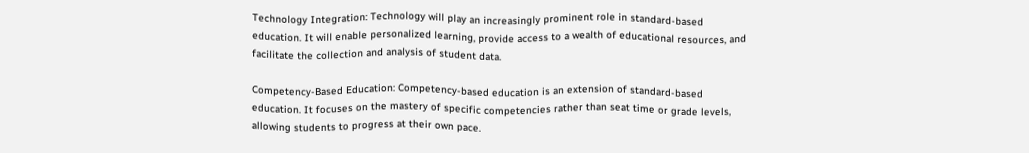Technology Integration: Technology will play an increasingly prominent role in standard-based education. It will enable personalized learning, provide access to a wealth of educational resources, and facilitate the collection and analysis of student data.

Competency-Based Education: Competency-based education is an extension of standard-based education. It focuses on the mastery of specific competencies rather than seat time or grade levels, allowing students to progress at their own pace.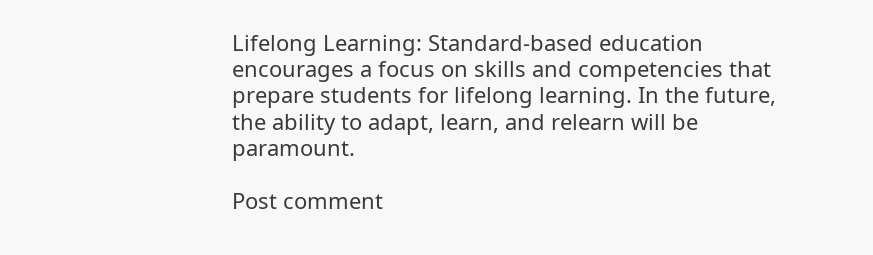Lifelong Learning: Standard-based education encourages a focus on skills and competencies that prepare students for lifelong learning. In the future, the ability to adapt, learn, and relearn will be paramount.

Post comment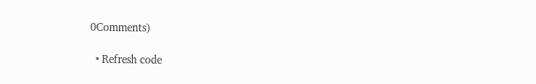0Comments)

  • Refresh code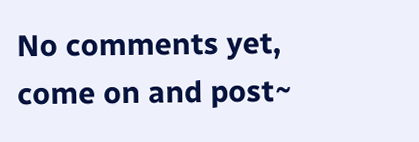No comments yet, come on and post~